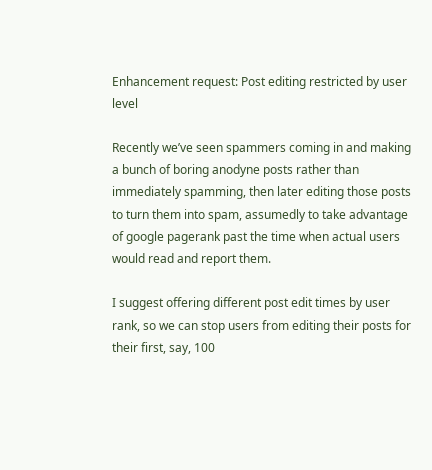Enhancement request: Post editing restricted by user level

Recently we’ve seen spammers coming in and making a bunch of boring anodyne posts rather than immediately spamming, then later editing those posts to turn them into spam, assumedly to take advantage of google pagerank past the time when actual users would read and report them.

I suggest offering different post edit times by user rank, so we can stop users from editing their posts for their first, say, 100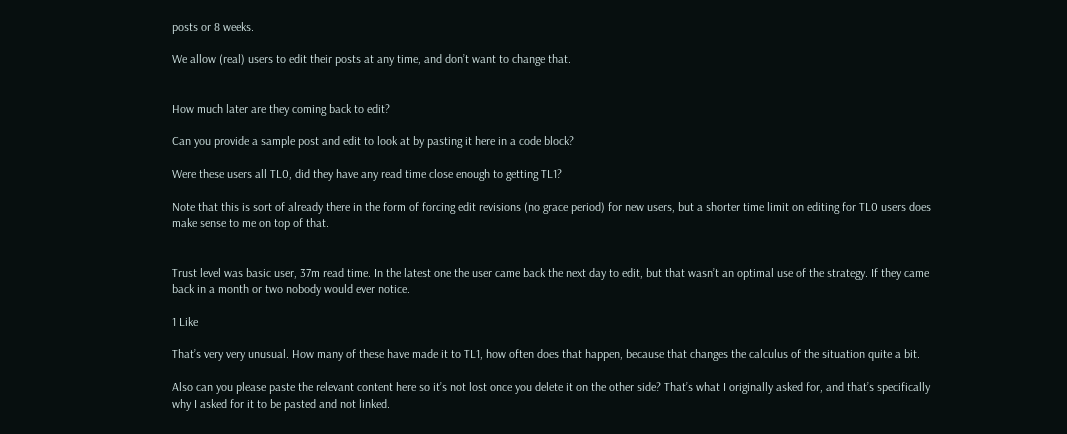posts or 8 weeks.

We allow (real) users to edit their posts at any time, and don’t want to change that.


How much later are they coming back to edit?

Can you provide a sample post and edit to look at by pasting it here in a code block?

Were these users all TL0, did they have any read time close enough to getting TL1?

Note that this is sort of already there in the form of forcing edit revisions (no grace period) for new users, but a shorter time limit on editing for TL0 users does make sense to me on top of that.


Trust level was basic user, 37m read time. In the latest one the user came back the next day to edit, but that wasn’t an optimal use of the strategy. If they came back in a month or two nobody would ever notice.

1 Like

That’s very very unusual. How many of these have made it to TL1, how often does that happen, because that changes the calculus of the situation quite a bit.

Also can you please paste the relevant content here so it’s not lost once you delete it on the other side? That’s what I originally asked for, and that’s specifically why I asked for it to be pasted and not linked.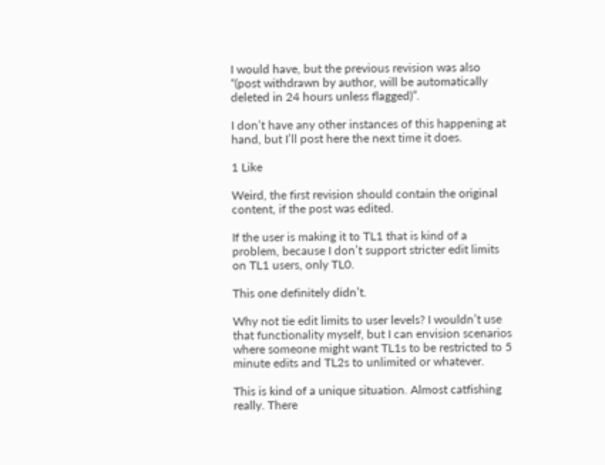I would have, but the previous revision was also “(post withdrawn by author, will be automatically deleted in 24 hours unless flagged)”.

I don’t have any other instances of this happening at hand, but I’ll post here the next time it does.

1 Like

Weird, the first revision should contain the original content, if the post was edited.

If the user is making it to TL1 that is kind of a problem, because I don’t support stricter edit limits on TL1 users, only TL0.

This one definitely didn’t.

Why not tie edit limits to user levels? I wouldn’t use that functionality myself, but I can envision scenarios where someone might want TL1s to be restricted to 5 minute edits and TL2s to unlimited or whatever.

This is kind of a unique situation. Almost catfishing really. There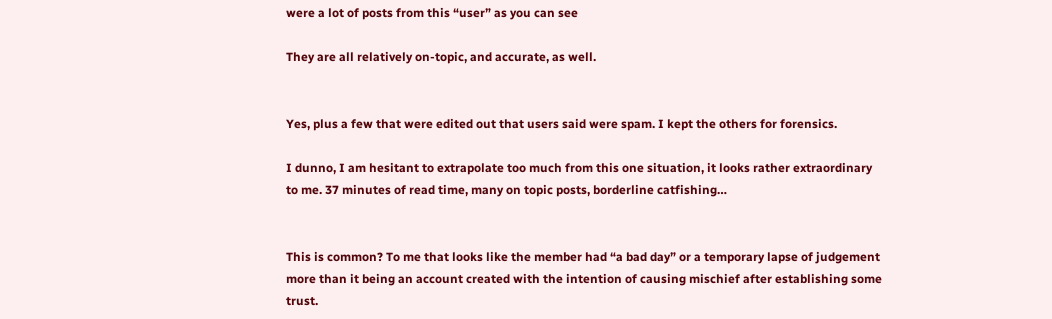were a lot of posts from this “user” as you can see

They are all relatively on-topic, and accurate, as well.


Yes, plus a few that were edited out that users said were spam. I kept the others for forensics.

I dunno, I am hesitant to extrapolate too much from this one situation, it looks rather extraordinary to me. 37 minutes of read time, many on topic posts, borderline catfishing…


This is common? To me that looks like the member had “a bad day” or a temporary lapse of judgement more than it being an account created with the intention of causing mischief after establishing some trust.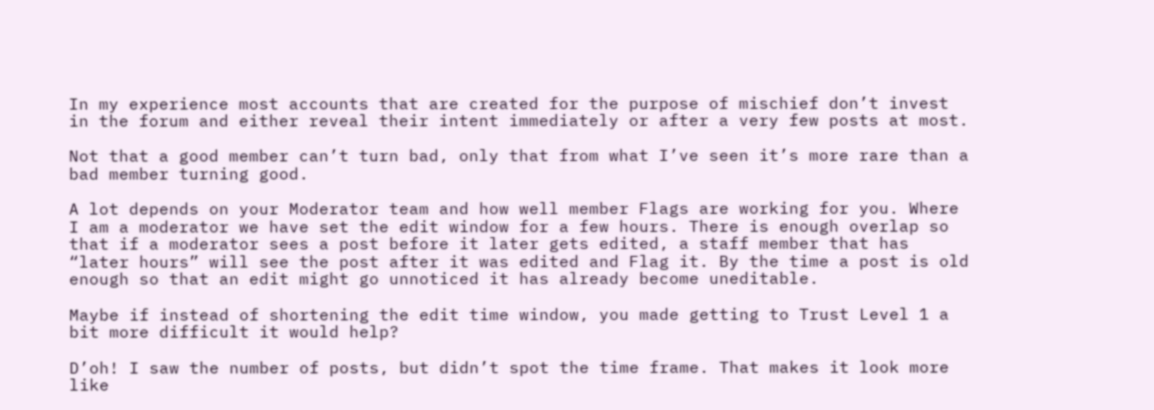In my experience most accounts that are created for the purpose of mischief don’t invest in the forum and either reveal their intent immediately or after a very few posts at most.

Not that a good member can’t turn bad, only that from what I’ve seen it’s more rare than a bad member turning good.

A lot depends on your Moderator team and how well member Flags are working for you. Where I am a moderator we have set the edit window for a few hours. There is enough overlap so that if a moderator sees a post before it later gets edited, a staff member that has “later hours” will see the post after it was edited and Flag it. By the time a post is old enough so that an edit might go unnoticed it has already become uneditable.

Maybe if instead of shortening the edit time window, you made getting to Trust Level 1 a bit more difficult it would help?

D’oh! I saw the number of posts, but didn’t spot the time frame. That makes it look more like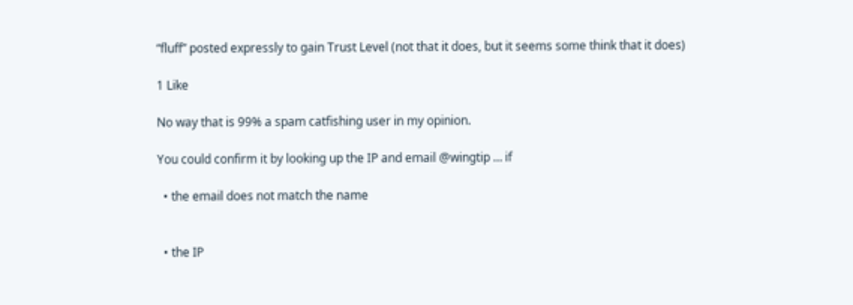“fluff” posted expressly to gain Trust Level (not that it does, but it seems some think that it does)

1 Like

No way that is 99% a spam catfishing user in my opinion.

You could confirm it by looking up the IP and email @wingtip … if

  • the email does not match the name


  • the IP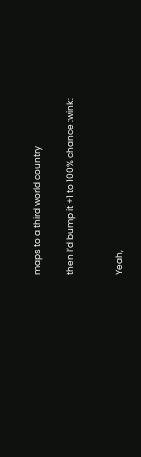maps to a third world country

then I’d bump it +1 to 100% chance :wink:


Yeah,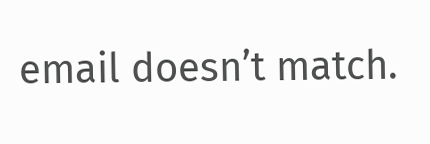email doesn’t match.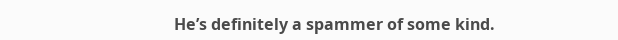He’s definitely a spammer of some kind.